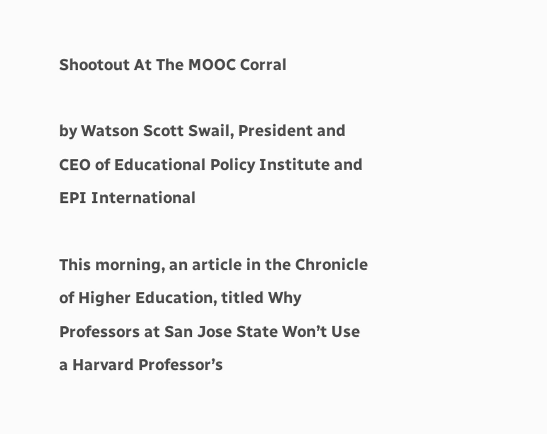Shootout At The MOOC Corral

by Watson Scott Swail, President and CEO of Educational Policy Institute and EPI International

This morning, an article in the Chronicle of Higher Education, titled Why Professors at San Jose State Won’t Use a Harvard Professor’s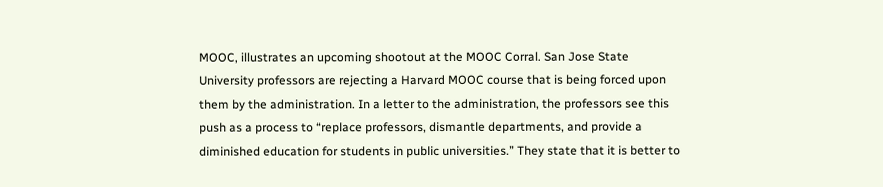MOOC, illustrates an upcoming shootout at the MOOC Corral. San Jose State University professors are rejecting a Harvard MOOC course that is being forced upon them by the administration. In a letter to the administration, the professors see this push as a process to “replace professors, dismantle departments, and provide a diminished education for students in public universities.” They state that it is better to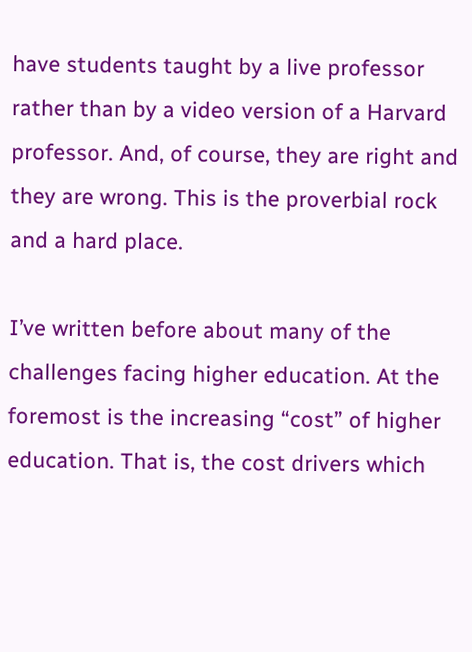have students taught by a live professor rather than by a video version of a Harvard professor. And, of course, they are right and they are wrong. This is the proverbial rock and a hard place.

I’ve written before about many of the challenges facing higher education. At the foremost is the increasing “cost” of higher education. That is, the cost drivers which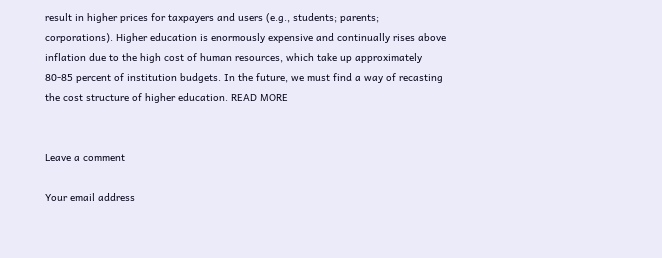result in higher prices for taxpayers and users (e.g., students; parents; corporations). Higher education is enormously expensive and continually rises above inflation due to the high cost of human resources, which take up approximately 80-85 percent of institution budgets. In the future, we must find a way of recasting the cost structure of higher education. READ MORE


Leave a comment

Your email address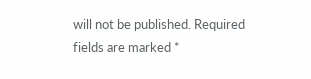will not be published. Required fields are marked *